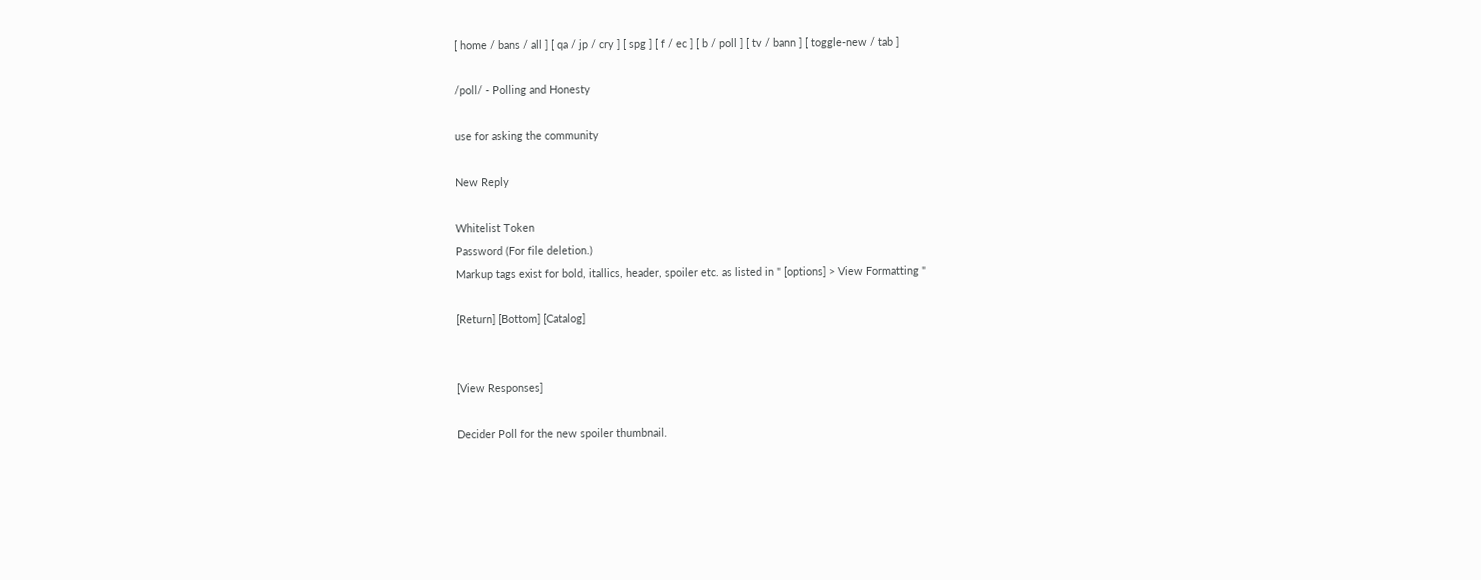[ home / bans / all ] [ qa / jp / cry ] [ spg ] [ f / ec ] [ b / poll ] [ tv / bann ] [ toggle-new / tab ]

/poll/ - Polling and Honesty

use for asking the community

New Reply

Whitelist Token
Password (For file deletion.)
Markup tags exist for bold, itallics, header, spoiler etc. as listed in " [options] > View Formatting "

[Return] [Bottom] [Catalog]


[View Responses]

Decider Poll for the new spoiler thumbnail.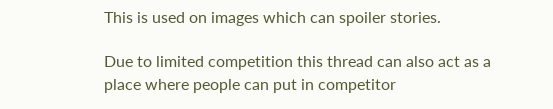This is used on images which can spoiler stories.

Due to limited competition this thread can also act as a place where people can put in competitor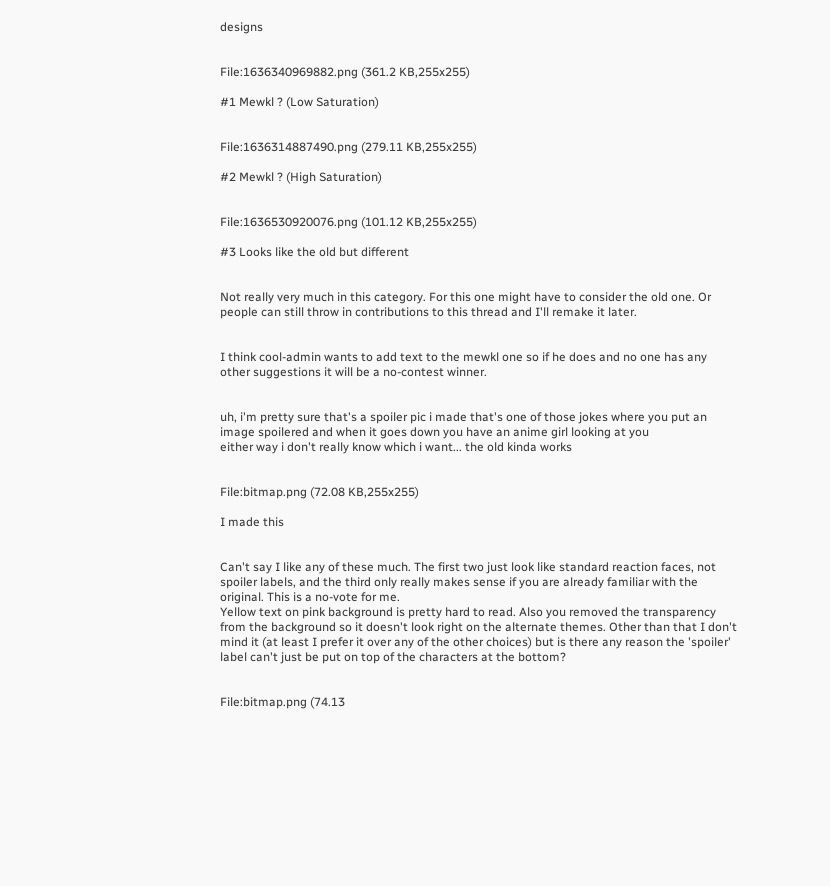designs


File:1636340969882.png (361.2 KB,255x255)

#1 Mewkl ? (Low Saturation)


File:1636314887490.png (279.11 KB,255x255)

#2 Mewkl ? (High Saturation)


File:1636530920076.png (101.12 KB,255x255)

#3 Looks like the old but different


Not really very much in this category. For this one might have to consider the old one. Or people can still throw in contributions to this thread and I'll remake it later.


I think cool-admin wants to add text to the mewkl one so if he does and no one has any other suggestions it will be a no-contest winner.


uh, i'm pretty sure that's a spoiler pic i made that's one of those jokes where you put an image spoilered and when it goes down you have an anime girl looking at you
either way i don't really know which i want... the old kinda works


File:bitmap.png (72.08 KB,255x255)

I made this


Can't say I like any of these much. The first two just look like standard reaction faces, not spoiler labels, and the third only really makes sense if you are already familiar with the original. This is a no-vote for me.
Yellow text on pink background is pretty hard to read. Also you removed the transparency from the background so it doesn't look right on the alternate themes. Other than that I don't mind it (at least I prefer it over any of the other choices) but is there any reason the 'spoiler' label can't just be put on top of the characters at the bottom?


File:bitmap.png (74.13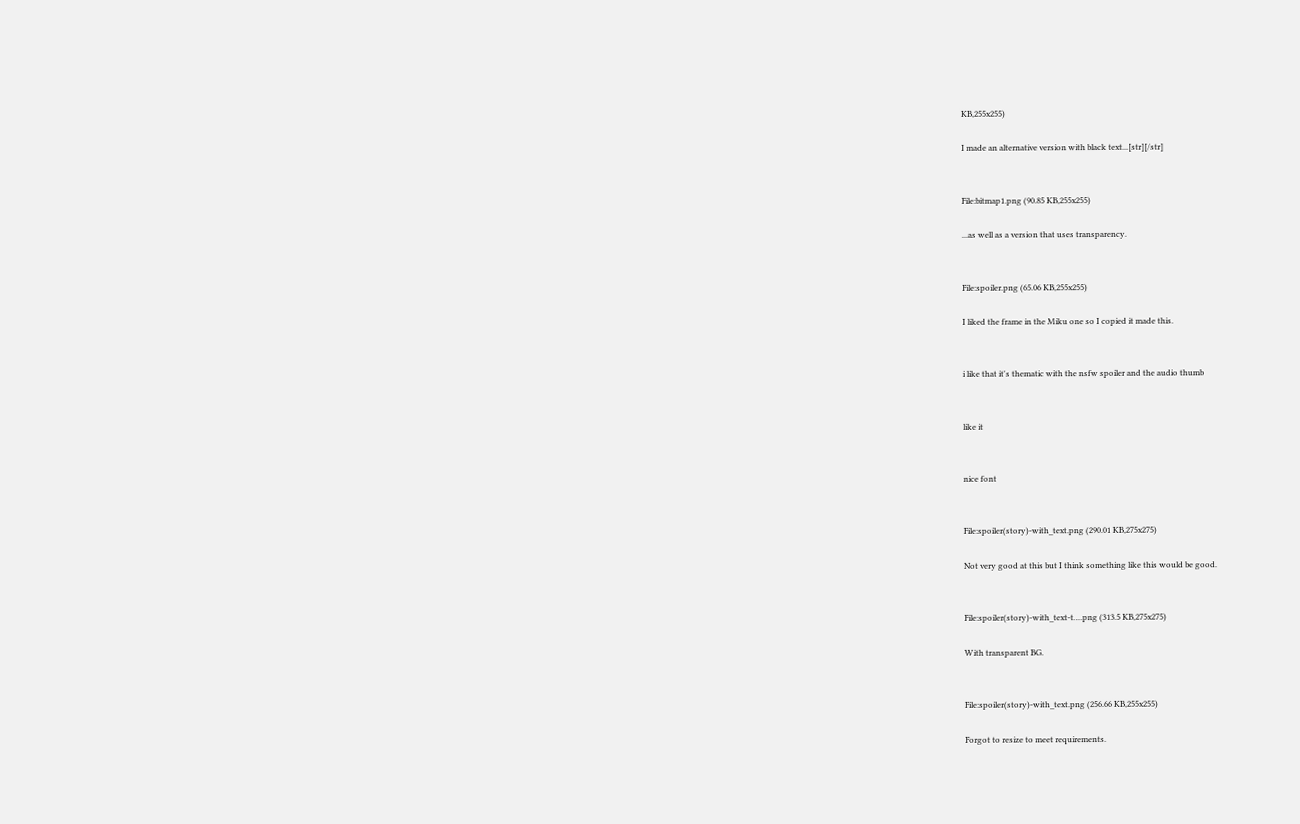KB,255x255)

I made an alternative version with black text...[str][/str]


File:bitmap1.png (90.85 KB,255x255)

...as well as a version that uses transparency.


File:spoiler.png (65.06 KB,255x255)

I liked the frame in the Miku one so I copied it made this.


i like that it's thematic with the nsfw spoiler and the audio thumb


like it


nice font


File:spoiler(story)-with_text.png (290.01 KB,275x275)

Not very good at this but I think something like this would be good.


File:spoiler(story)-with_text-t….png (313.5 KB,275x275)

With transparent BG.


File:spoiler(story)-with_text.png (256.66 KB,255x255)

Forgot to resize to meet requirements.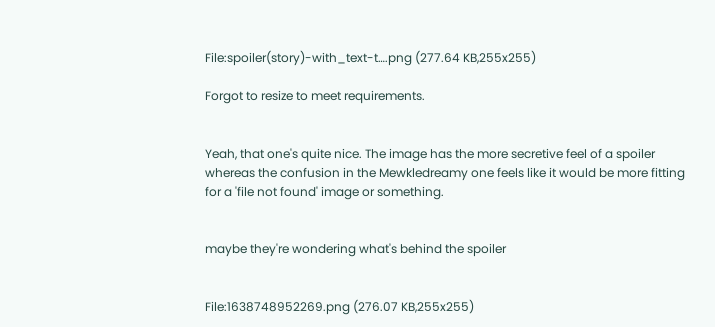File:spoiler(story)-with_text-t….png (277.64 KB,255x255)

Forgot to resize to meet requirements.


Yeah, that one's quite nice. The image has the more secretive feel of a spoiler whereas the confusion in the Mewkledreamy one feels like it would be more fitting for a 'file not found' image or something.


maybe they're wondering what's behind the spoiler


File:1638748952269.png (276.07 KB,255x255)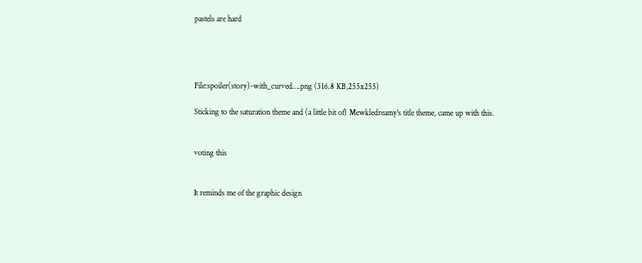pastels are hard




File:spoiler(story)-with_curved….png (316.8 KB,255x255)

Sticking to the saturation theme and (a little bit of) Mewkledreamy's title theme, came up with this.


voting this


It reminds me of the graphic design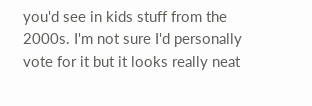you'd see in kids stuff from the 2000s. I'm not sure I'd personally vote for it but it looks really neat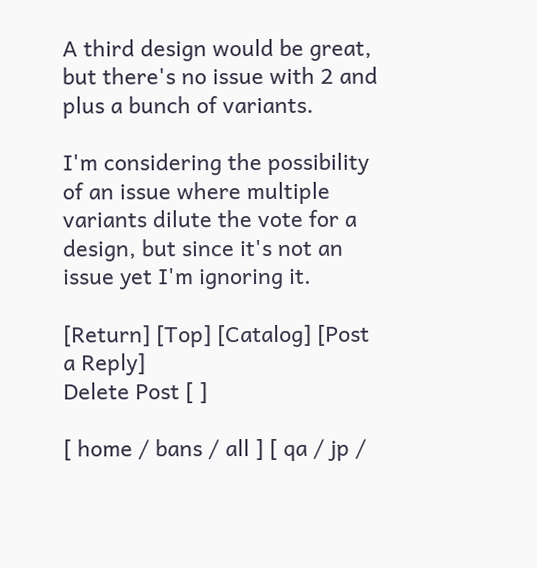A third design would be great, but there's no issue with 2 and plus a bunch of variants.

I'm considering the possibility of an issue where multiple variants dilute the vote for a design, but since it's not an issue yet I'm ignoring it.

[Return] [Top] [Catalog] [Post a Reply]
Delete Post [ ]

[ home / bans / all ] [ qa / jp /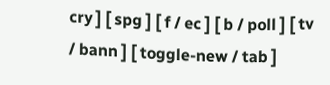cry ] [ spg ] [ f / ec ] [ b / poll ] [ tv / bann ] [ toggle-new / tab ]